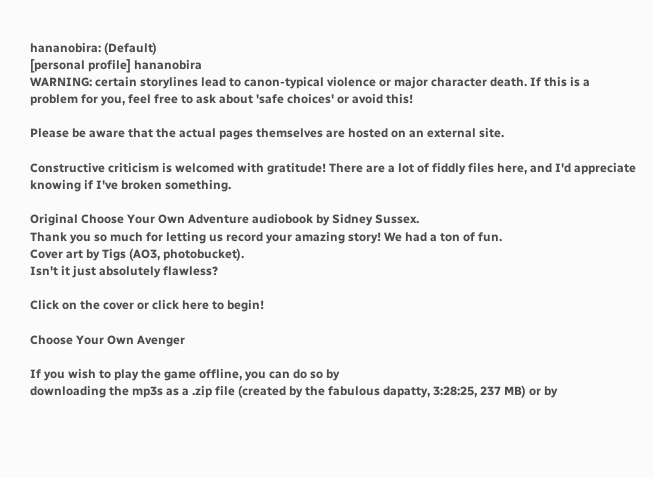hananobira: (Default)
[personal profile] hananobira
WARNING: certain storylines lead to canon-typical violence or major character death. If this is a problem for you, feel free to ask about 'safe choices' or avoid this!

Please be aware that the actual pages themselves are hosted on an external site.

Constructive criticism is welcomed with gratitude! There are a lot of fiddly files here, and I'd appreciate knowing if I've broken something.

Original Choose Your Own Adventure audiobook by Sidney Sussex.
Thank you so much for letting us record your amazing story! We had a ton of fun.
Cover art by Tigs (AO3, photobucket).
Isn't it just absolutely flawless?

Click on the cover or click here to begin!

Choose Your Own Avenger

If you wish to play the game offline, you can do so by
downloading the mp3s as a .zip file (created by the fabulous dapatty, 3:28:25, 237 MB) or by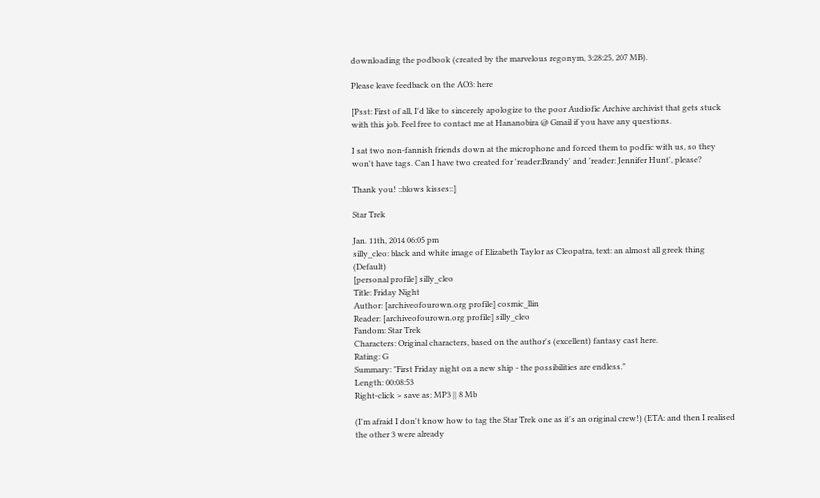downloading the podbook (created by the marvelous regonym, 3:28:25, 207 MB).

Please leave feedback on the AO3: here

[Psst: First of all, I'd like to sincerely apologize to the poor Audiofic Archive archivist that gets stuck with this job. Feel free to contact me at Hananobira @ Gmail if you have any questions.

I sat two non-fannish friends down at the microphone and forced them to podfic with us, so they won't have tags. Can I have two created for 'reader:Brandy' and 'reader: Jennifer Hunt', please?

Thank you! ::blows kisses::]

Star Trek

Jan. 11th, 2014 06:05 pm
silly_cleo: black and white image of Elizabeth Taylor as Cleopatra, text: an almost all greek thing (Default)
[personal profile] silly_cleo
Title: Friday Night
Author: [archiveofourown.org profile] cosmic_llin
Reader: [archiveofourown.org profile] silly_cleo
Fandom: Star Trek
Characters: Original characters, based on the author's (excellent) fantasy cast here.
Rating: G
Summary: "First Friday night on a new ship - the possibilities are endless."
Length: 00:08:53
Right-click > save as: MP3 || 8 Mb

(I'm afraid I don't know how to tag the Star Trek one as it's an original crew!) (ETA: and then I realised the other 3 were already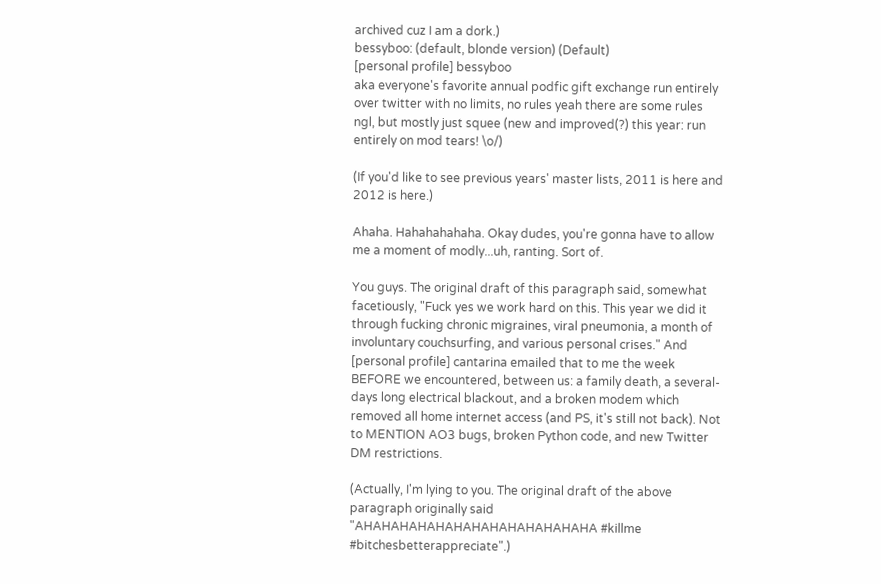archived cuz I am a dork.)
bessyboo: (default, blonde version) (Default)
[personal profile] bessyboo
aka everyone's favorite annual podfic gift exchange run entirely over twitter with no limits, no rules yeah there are some rules ngl, but mostly just squee (new and improved(?) this year: run entirely on mod tears! \o/)

(If you'd like to see previous years' master lists, 2011 is here and 2012 is here.)

Ahaha. Hahahahahaha. Okay dudes, you're gonna have to allow me a moment of modly...uh, ranting. Sort of.

You guys. The original draft of this paragraph said, somewhat facetiously, "Fuck yes we work hard on this. This year we did it through fucking chronic migraines, viral pneumonia, a month of involuntary couchsurfing, and various personal crises." And [personal profile] cantarina emailed that to me the week BEFORE we encountered, between us: a family death, a several-days long electrical blackout, and a broken modem which removed all home internet access (and PS, it's still not back). Not to MENTION AO3 bugs, broken Python code, and new Twitter DM restrictions.

(Actually, I'm lying to you. The original draft of the above paragraph originally said "AHAHAHAHAHAHAHAHAHAHAHAHAHA #killme #bitchesbetterappreciate".)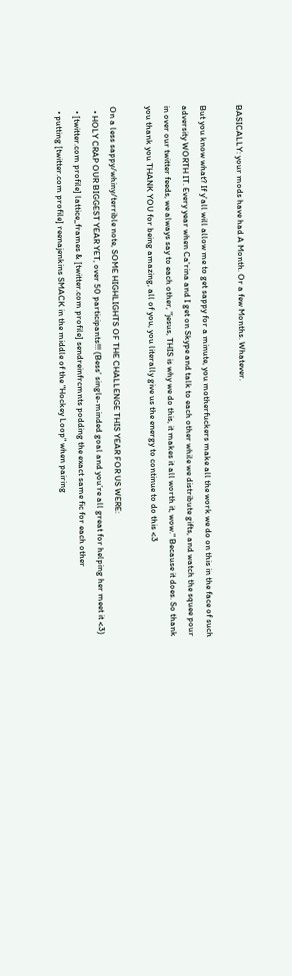BASICALLY: your mods have had A Month. Or a few Months. Whatever.

But you know what? If y'all will allow me to get sappy for a minute, you motherfuckers make all the work we do on this in the face of such adversity WORTH IT. Every year when Ca'rina and I get on Skype and talk to each other while we distribute gifts, and watch the squee pour in over our twitter feeds, we always say to each other, "jesus, THIS is why we do this, it makes it all worth it, wow." Because it does. So thank you thank you THANK YOU for being amazing, all of you, you literally give us the energy to continue to do this <3

On a less sappy/whiny/terrible note, SOME HIGHLIGHTS OF THE CHALLENGE THIS YEAR FOR US WERE:
  • HOLY CRAP OUR BIGGEST YEAR YET, over 50 participants!!! (Bess’ single-minded goal and you’re all great for helping her meet it <3)
  • [twitter.com profile] lattice_frames & [twitter.com profile] sendreinfrcmnts podding the exact same fic for each other
  • putting [twitter.com profile] reenajenkins SMACK in the middle of the "Hockey Loop" when pairing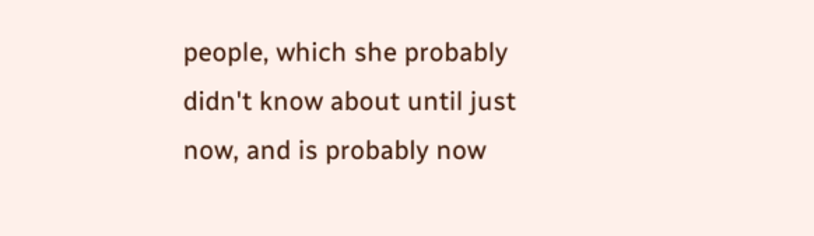people, which she probably didn't know about until just now, and is probably now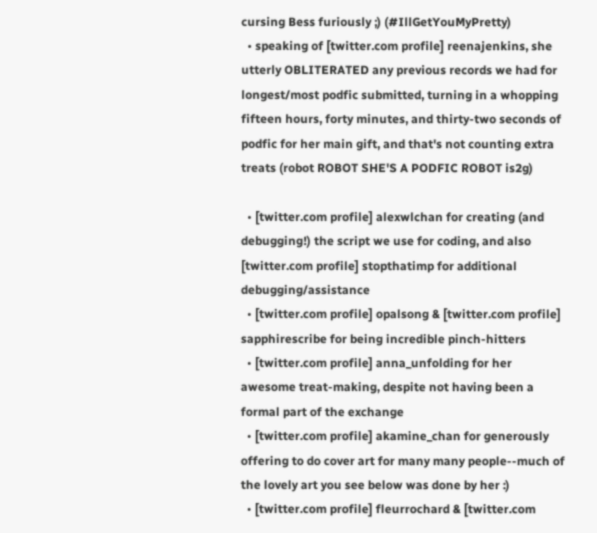cursing Bess furiously ;) (#IllGetYouMyPretty)
  • speaking of [twitter.com profile] reenajenkins, she utterly OBLITERATED any previous records we had for longest/most podfic submitted, turning in a whopping fifteen hours, forty minutes, and thirty-two seconds of podfic for her main gift, and that's not counting extra treats (robot ROBOT SHE'S A PODFIC ROBOT is2g)

  • [twitter.com profile] alexwlchan for creating (and debugging!) the script we use for coding, and also [twitter.com profile] stopthatimp for additional debugging/assistance
  • [twitter.com profile] opalsong & [twitter.com profile] sapphirescribe for being incredible pinch-hitters
  • [twitter.com profile] anna_unfolding for her awesome treat-making, despite not having been a formal part of the exchange
  • [twitter.com profile] akamine_chan for generously offering to do cover art for many many people--much of the lovely art you see below was done by her :)
  • [twitter.com profile] fleurrochard & [twitter.com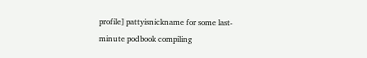profile] pattyisnickname for some last-minute podbook compiling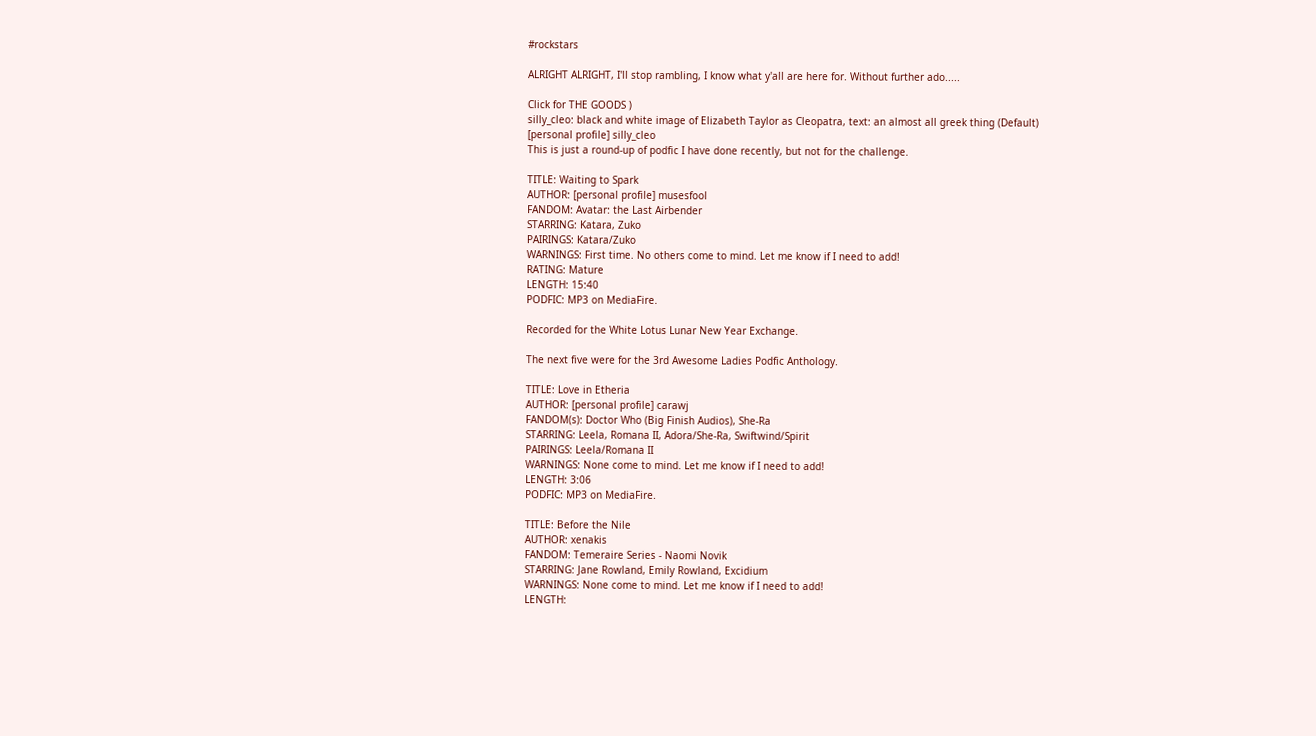#rockstars

ALRIGHT ALRIGHT, I'll stop rambling, I know what y'all are here for. Without further ado.....

Click for THE GOODS )
silly_cleo: black and white image of Elizabeth Taylor as Cleopatra, text: an almost all greek thing (Default)
[personal profile] silly_cleo
This is just a round-up of podfic I have done recently, but not for the challenge.

TITLE: Waiting to Spark
AUTHOR: [personal profile] musesfool
FANDOM: Avatar: the Last Airbender
STARRING: Katara, Zuko
PAIRINGS: Katara/Zuko
WARNINGS: First time. No others come to mind. Let me know if I need to add!
RATING: Mature
LENGTH: 15:40
PODFIC: MP3 on MediaFire.

Recorded for the White Lotus Lunar New Year Exchange.

The next five were for the 3rd Awesome Ladies Podfic Anthology.

TITLE: Love in Etheria
AUTHOR: [personal profile] carawj
FANDOM(s): Doctor Who (Big Finish Audios), She-Ra
STARRING: Leela, Romana II, Adora/She-Ra, Swiftwind/Spirit
PAIRINGS: Leela/Romana II
WARNINGS: None come to mind. Let me know if I need to add!
LENGTH: 3:06
PODFIC: MP3 on MediaFire.

TITLE: Before the Nile
AUTHOR: xenakis
FANDOM: Temeraire Series - Naomi Novik
STARRING: Jane Rowland, Emily Rowland, Excidium
WARNINGS: None come to mind. Let me know if I need to add!
LENGTH: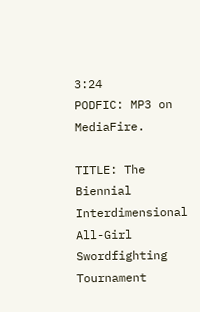3:24
PODFIC: MP3 on MediaFire.

TITLE: The Biennial Interdimensional All-Girl Swordfighting Tournament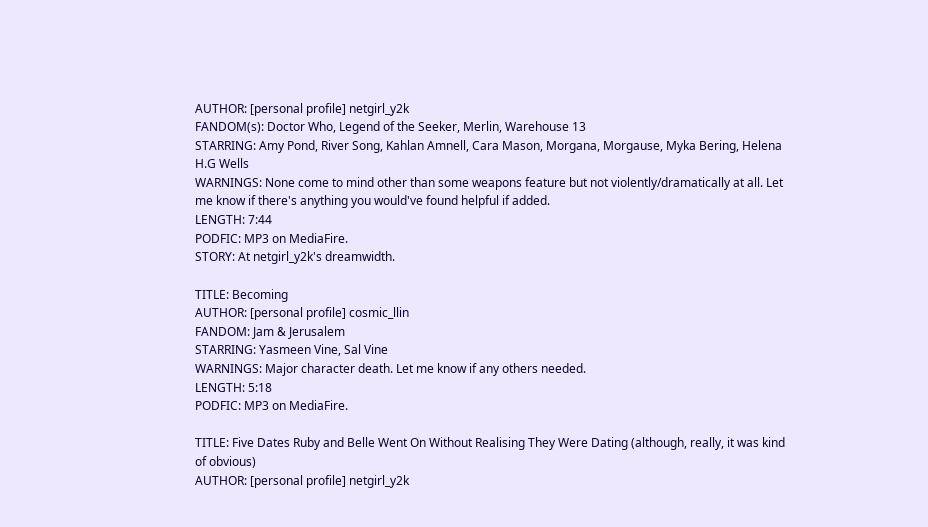AUTHOR: [personal profile] netgirl_y2k
FANDOM(s): Doctor Who, Legend of the Seeker, Merlin, Warehouse 13
STARRING: Amy Pond, River Song, Kahlan Amnell, Cara Mason, Morgana, Morgause, Myka Bering, Helena H.G Wells
WARNINGS: None come to mind other than some weapons feature but not violently/dramatically at all. Let me know if there's anything you would've found helpful if added.
LENGTH: 7:44
PODFIC: MP3 on MediaFire.
STORY: At netgirl_y2k's dreamwidth.

TITLE: Becoming
AUTHOR: [personal profile] cosmic_llin
FANDOM: Jam & Jerusalem
STARRING: Yasmeen Vine, Sal Vine
WARNINGS: Major character death. Let me know if any others needed.
LENGTH: 5:18
PODFIC: MP3 on MediaFire.

TITLE: Five Dates Ruby and Belle Went On Without Realising They Were Dating (although, really, it was kind of obvious)
AUTHOR: [personal profile] netgirl_y2k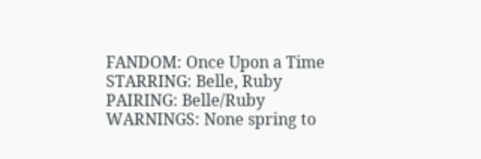FANDOM: Once Upon a Time
STARRING: Belle, Ruby
PAIRING: Belle/Ruby
WARNINGS: None spring to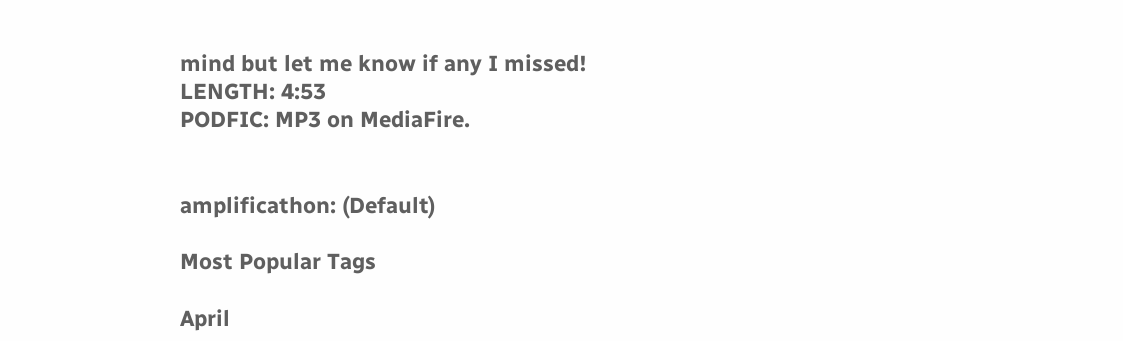mind but let me know if any I missed!
LENGTH: 4:53
PODFIC: MP3 on MediaFire.


amplificathon: (Default)

Most Popular Tags

April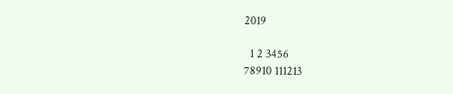2019

  1 2 3456
78910 111213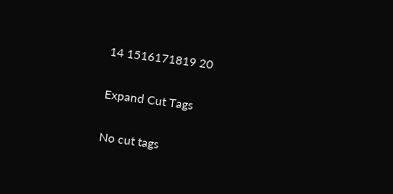14 1516171819 20

Expand Cut Tags

No cut tags